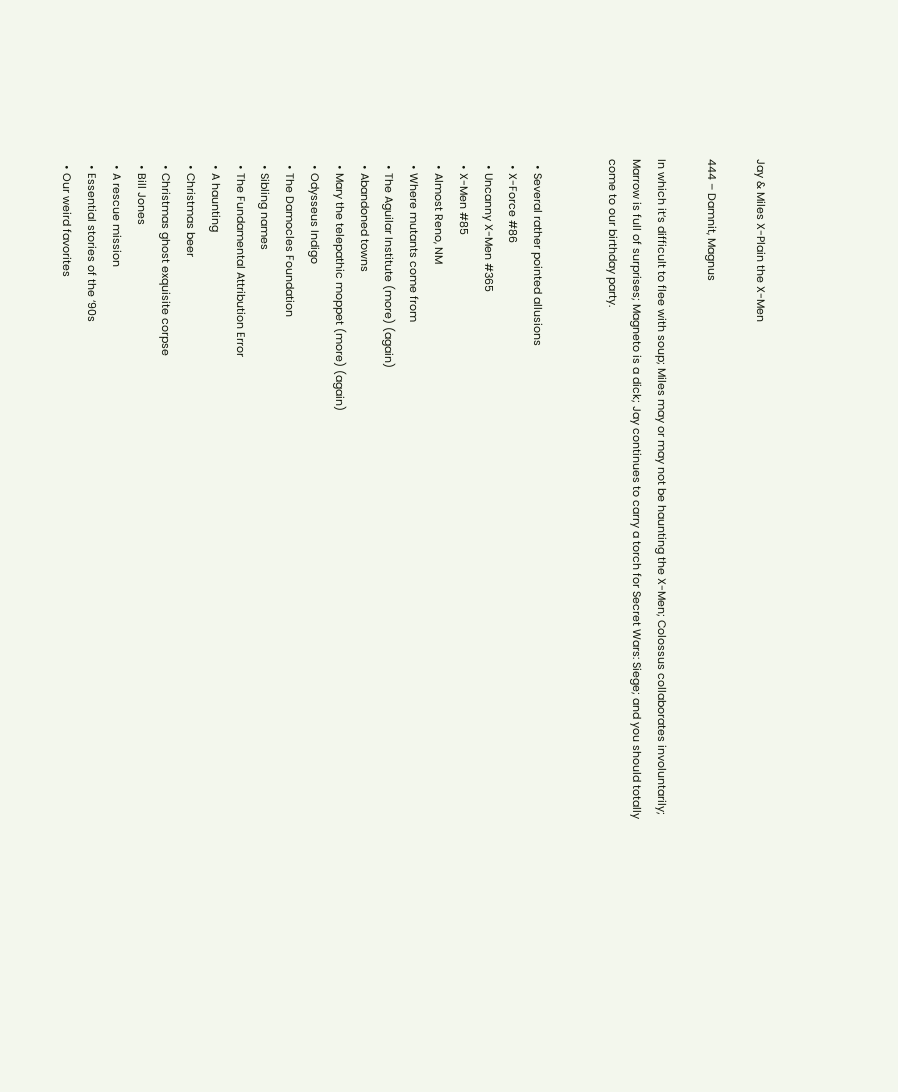Jay & Miles X-Plain the X-Men

444 – Damnit, Magnus

In which it’s difficult to flee with soup; Miles may or may not be haunting the X-Men; Colossus collaborates involuntarily; Marrow is full of surprises; Magneto is a dick; Jay continues to carry a torch for Secret Wars: Siege; and you should totally come to our birthday party.


  • Several rather pointed allusions
  • X-Force #86
  • Uncanny X-Men #365
  • X-Men #85
  • Almost Reno, NM
  • Where mutants come from
  • The Aguilar Institute (more) (again)
  • Abandoned towns
  • Mary the telepathic moppet (more) (again)
  • Odysseus Indigo
  • The Damocles Foundation
  • Sibling names
  • The Fundamental Attribution Error
  • A haunting
  • Christmas beer
  • Christmas ghost exquisite corpse
  • Bill Jones
  • A rescue mission
  • Essential stories of the ‘90s
  • Our weird favorites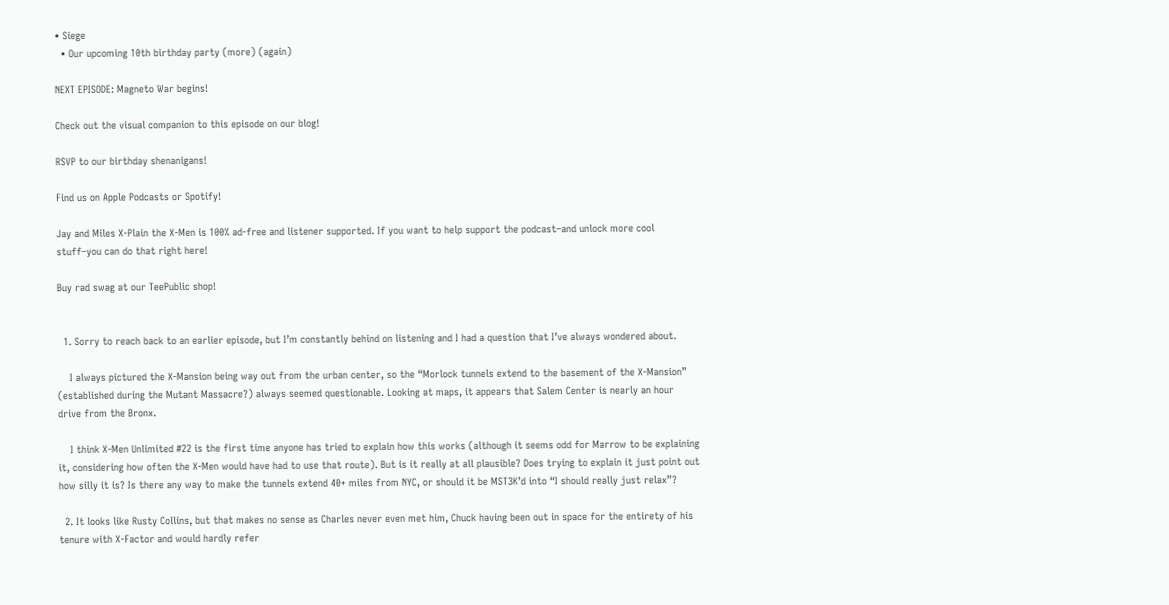• Siege
  • Our upcoming 10th birthday party (more) (again)

NEXT EPISODE: Magneto War begins!

Check out the visual companion to this episode on our blog!

RSVP to our birthday shenanigans!

Find us on Apple Podcasts or Spotify!

Jay and Miles X-Plain the X-Men is 100% ad-free and listener supported. If you want to help support the podcast–and unlock more cool stuff–you can do that right here!

Buy rad swag at our TeePublic shop!


  1. Sorry to reach back to an earlier episode, but I’m constantly behind on listening and I had a question that I’ve always wondered about.

    I always pictured the X-Mansion being way out from the urban center, so the “Morlock tunnels extend to the basement of the X-Mansion” (established during the Mutant Massacre?) always seemed questionable. Looking at maps, it appears that Salem Center is nearly an hour drive from the Bronx.

    I think X-Men Unlimited #22 is the first time anyone has tried to explain how this works (although it seems odd for Marrow to be explaining it, considering how often the X-Men would have had to use that route). But is it really at all plausible? Does trying to explain it just point out how silly it is? Is there any way to make the tunnels extend 40+ miles from NYC, or should it be MST3K’d into “I should really just relax”?

  2. It looks like Rusty Collins, but that makes no sense as Charles never even met him, Chuck having been out in space for the entirety of his tenure with X-Factor and would hardly refer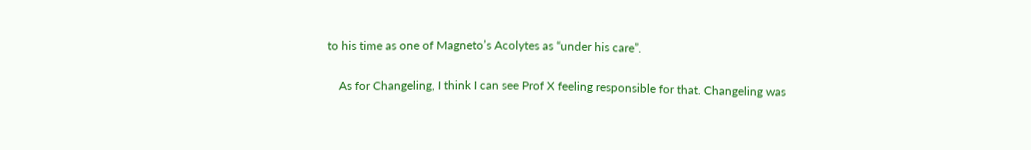to his time as one of Magneto’s Acolytes as “under his care”.

    As for Changeling, I think I can see Prof X feeling responsible for that. Changeling was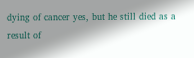dying of cancer yes, but he still died as a result of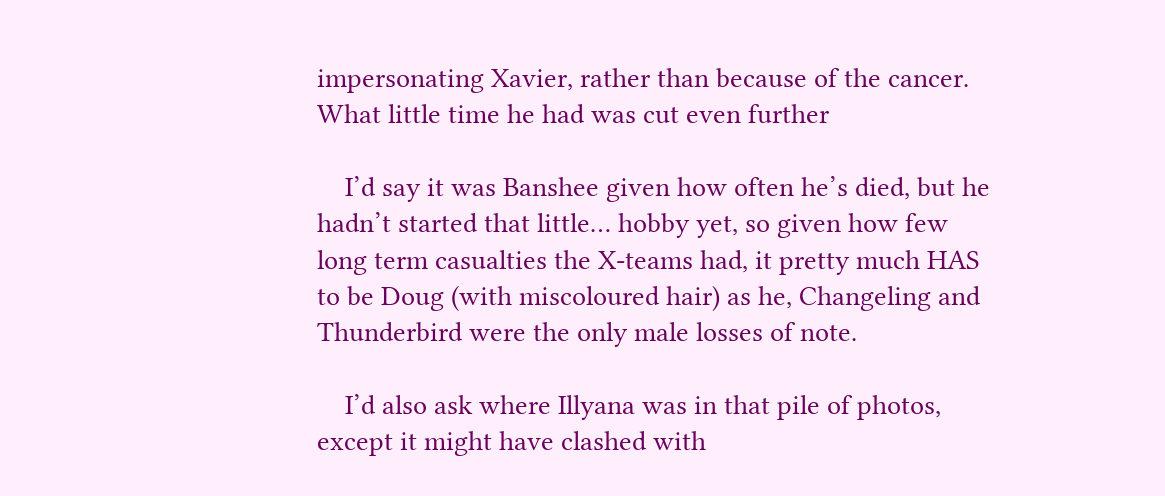impersonating Xavier, rather than because of the cancer. What little time he had was cut even further

    I’d say it was Banshee given how often he’s died, but he hadn’t started that little… hobby yet, so given how few long term casualties the X-teams had, it pretty much HAS to be Doug (with miscoloured hair) as he, Changeling and Thunderbird were the only male losses of note.

    I’d also ask where Illyana was in that pile of photos, except it might have clashed with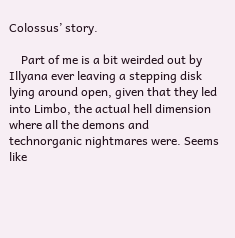Colossus’ story.

    Part of me is a bit weirded out by Illyana ever leaving a stepping disk lying around open, given that they led into Limbo, the actual hell dimension where all the demons and technorganic nightmares were. Seems like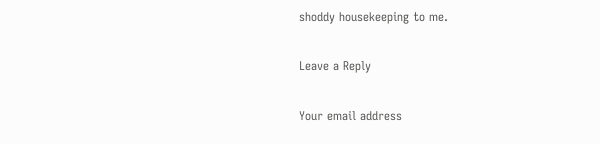shoddy housekeeping to me.

Leave a Reply

Your email address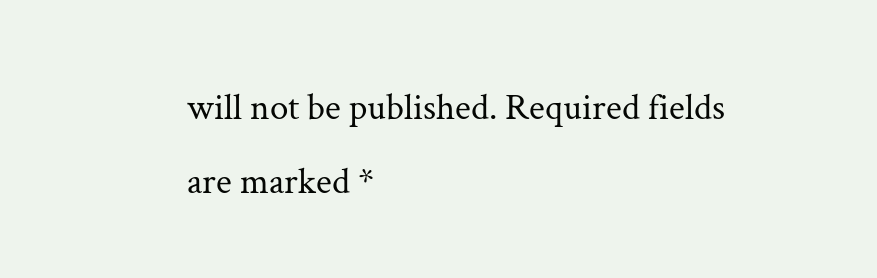will not be published. Required fields are marked *